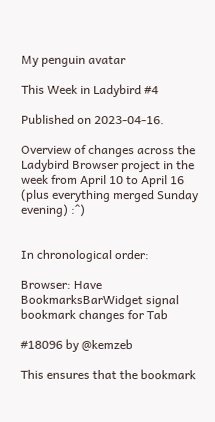My penguin avatar

This Week in Ladybird #4

Published on 2023-04-16.

Overview of changes across the Ladybird Browser project in the week from April 10 to April 16 (plus everything merged Sunday evening) :^)


In chronological order:

Browser: Have BookmarksBarWidget signal bookmark changes for Tab

#18096 by @kemzeb

This ensures that the bookmark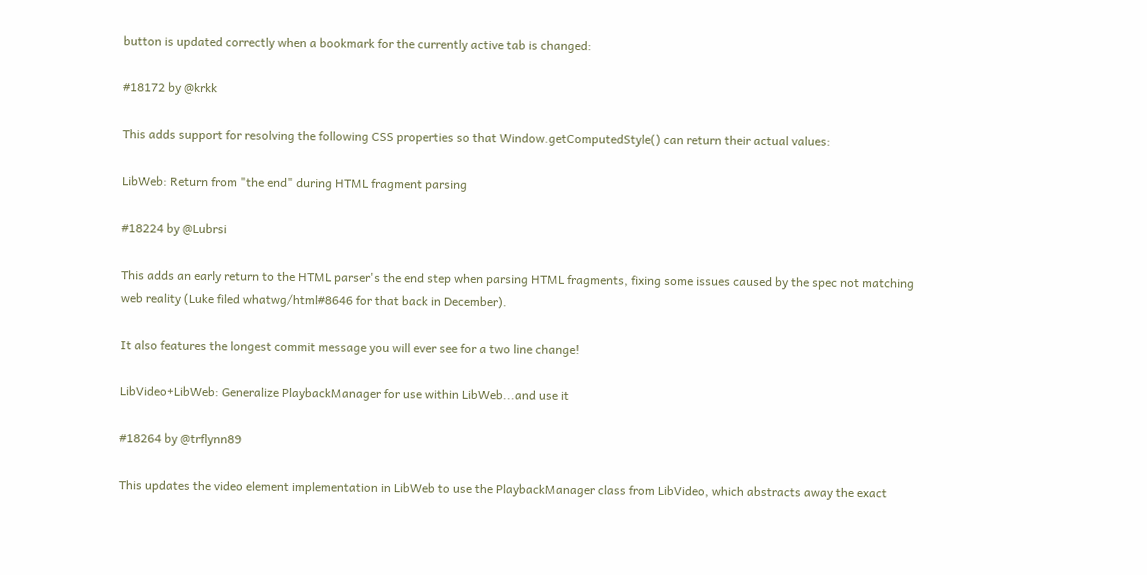button is updated correctly when a bookmark for the currently active tab is changed:

#18172 by @krkk

This adds support for resolving the following CSS properties so that Window.getComputedStyle() can return their actual values:

LibWeb: Return from "the end" during HTML fragment parsing

#18224 by @Lubrsi

This adds an early return to the HTML parser's the end step when parsing HTML fragments, fixing some issues caused by the spec not matching web reality (Luke filed whatwg/html#8646 for that back in December).

It also features the longest commit message you will ever see for a two line change!

LibVideo+LibWeb: Generalize PlaybackManager for use within LibWeb...and use it

#18264 by @trflynn89

This updates the video element implementation in LibWeb to use the PlaybackManager class from LibVideo, which abstracts away the exact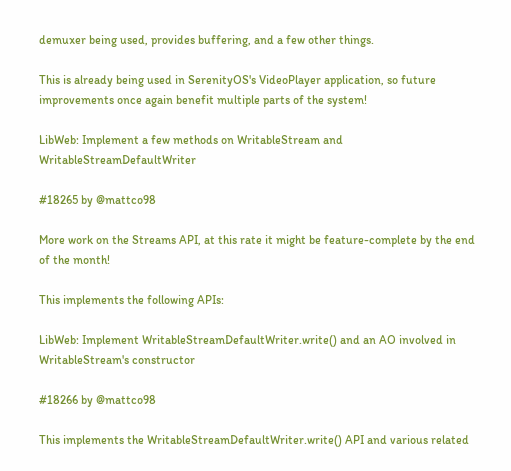demuxer being used, provides buffering, and a few other things.

This is already being used in SerenityOS's VideoPlayer application, so future improvements once again benefit multiple parts of the system!

LibWeb: Implement a few methods on WritableStream and WritableStreamDefaultWriter

#18265 by @mattco98

More work on the Streams API, at this rate it might be feature-complete by the end of the month!

This implements the following APIs:

LibWeb: Implement WritableStreamDefaultWriter.write() and an AO involved in WritableStream's constructor

#18266 by @mattco98

This implements the WritableStreamDefaultWriter.write() API and various related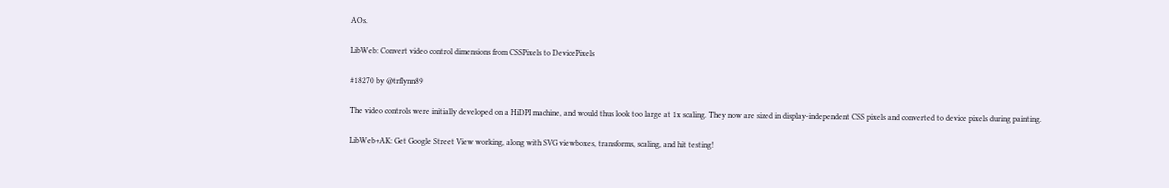AOs.

LibWeb: Convert video control dimensions from CSSPixels to DevicePixels

#18270 by @trflynn89

The video controls were initially developed on a HiDPI machine, and would thus look too large at 1x scaling. They now are sized in display-independent CSS pixels and converted to device pixels during painting.

LibWeb+AK: Get Google Street View working, along with SVG viewboxes, transforms, scaling, and hit testing!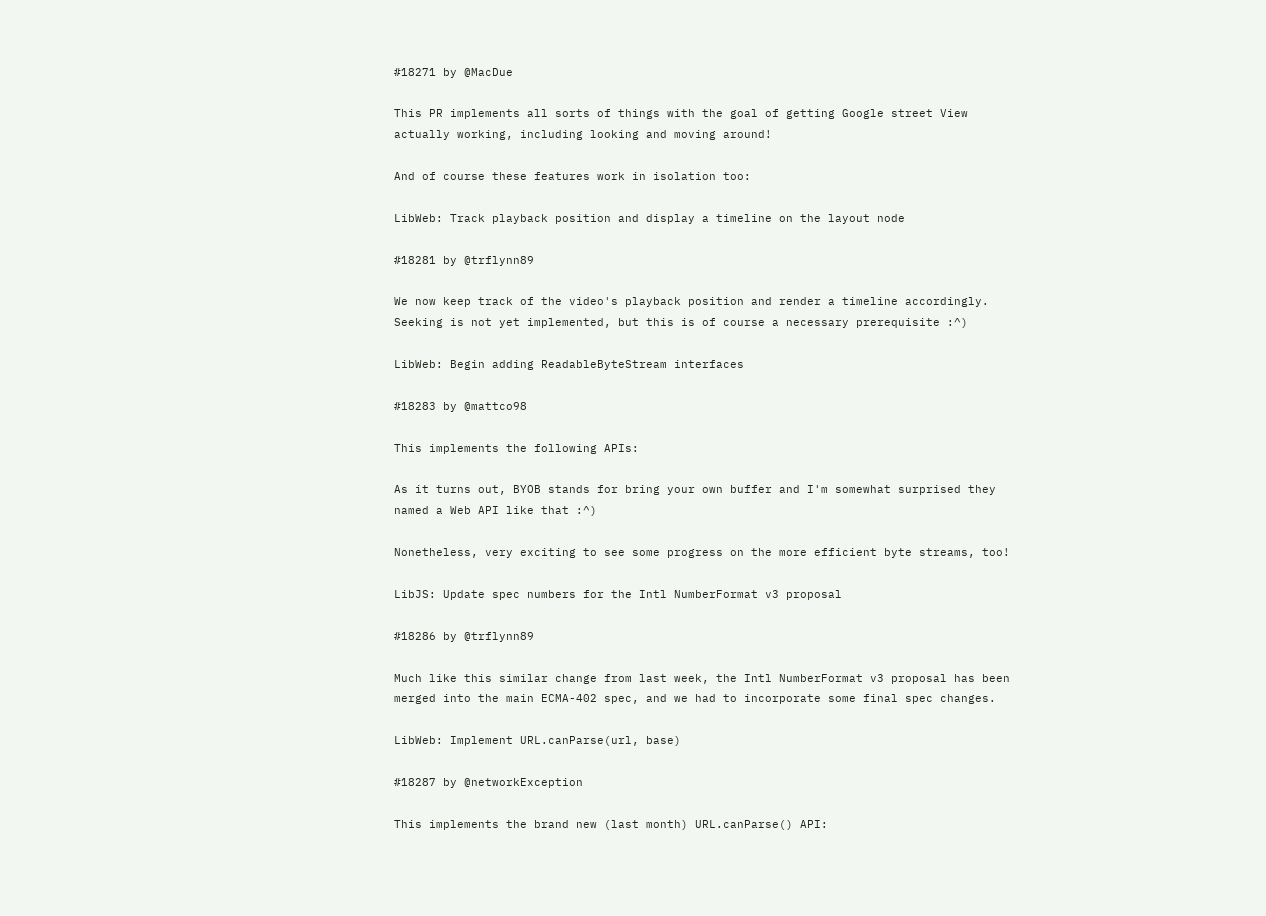#18271 by @MacDue

This PR implements all sorts of things with the goal of getting Google street View actually working, including looking and moving around!

And of course these features work in isolation too:

LibWeb: Track playback position and display a timeline on the layout node

#18281 by @trflynn89

We now keep track of the video's playback position and render a timeline accordingly. Seeking is not yet implemented, but this is of course a necessary prerequisite :^)

LibWeb: Begin adding ReadableByteStream interfaces

#18283 by @mattco98

This implements the following APIs:

As it turns out, BYOB stands for bring your own buffer and I'm somewhat surprised they named a Web API like that :^)

Nonetheless, very exciting to see some progress on the more efficient byte streams, too!

LibJS: Update spec numbers for the Intl NumberFormat v3 proposal

#18286 by @trflynn89

Much like this similar change from last week, the Intl NumberFormat v3 proposal has been merged into the main ECMA-402 spec, and we had to incorporate some final spec changes.

LibWeb: Implement URL.canParse(url, base)

#18287 by @networkException

This implements the brand new (last month) URL.canParse() API: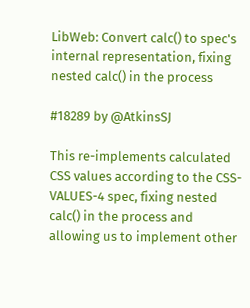LibWeb: Convert calc() to spec's internal representation, fixing nested calc() in the process

#18289 by @AtkinsSJ

This re-implements calculated CSS values according to the CSS-VALUES-4 spec, fixing nested calc() in the process and allowing us to implement other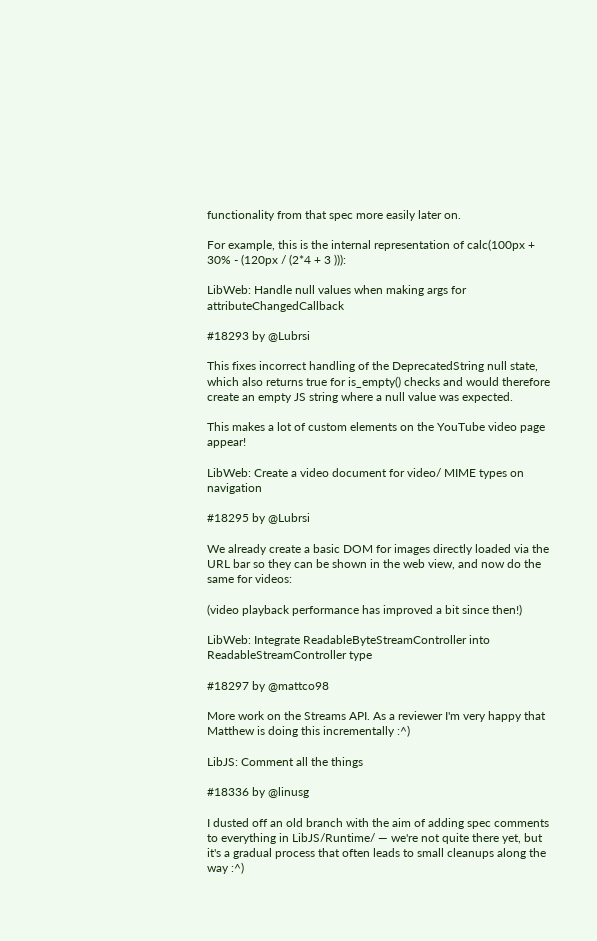functionality from that spec more easily later on.

For example, this is the internal representation of calc(100px + 30% - (120px / (2*4 + 3 ))):

LibWeb: Handle null values when making args for attributeChangedCallback

#18293 by @Lubrsi

This fixes incorrect handling of the DeprecatedString null state, which also returns true for is_empty() checks and would therefore create an empty JS string where a null value was expected.

This makes a lot of custom elements on the YouTube video page appear!

LibWeb: Create a video document for video/ MIME types on navigation

#18295 by @Lubrsi

We already create a basic DOM for images directly loaded via the URL bar so they can be shown in the web view, and now do the same for videos:

(video playback performance has improved a bit since then!)

LibWeb: Integrate ReadableByteStreamController into ReadableStreamController type

#18297 by @mattco98

More work on the Streams API. As a reviewer I'm very happy that Matthew is doing this incrementally :^)

LibJS: Comment all the things

#18336 by @linusg

I dusted off an old branch with the aim of adding spec comments to everything in LibJS/Runtime/ — we're not quite there yet, but it's a gradual process that often leads to small cleanups along the way :^)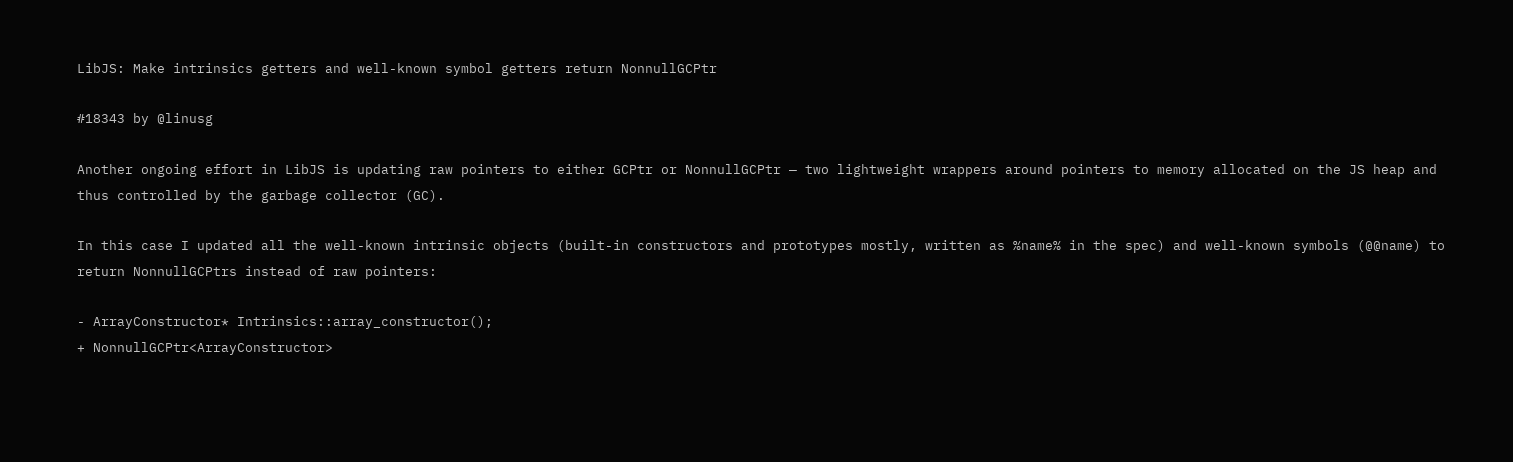LibJS: Make intrinsics getters and well-known symbol getters return NonnullGCPtr

#18343 by @linusg

Another ongoing effort in LibJS is updating raw pointers to either GCPtr or NonnullGCPtr — two lightweight wrappers around pointers to memory allocated on the JS heap and thus controlled by the garbage collector (GC).

In this case I updated all the well-known intrinsic objects (built-in constructors and prototypes mostly, written as %name% in the spec) and well-known symbols (@@name) to return NonnullGCPtrs instead of raw pointers:

- ArrayConstructor* Intrinsics::array_constructor();
+ NonnullGCPtr<ArrayConstructor>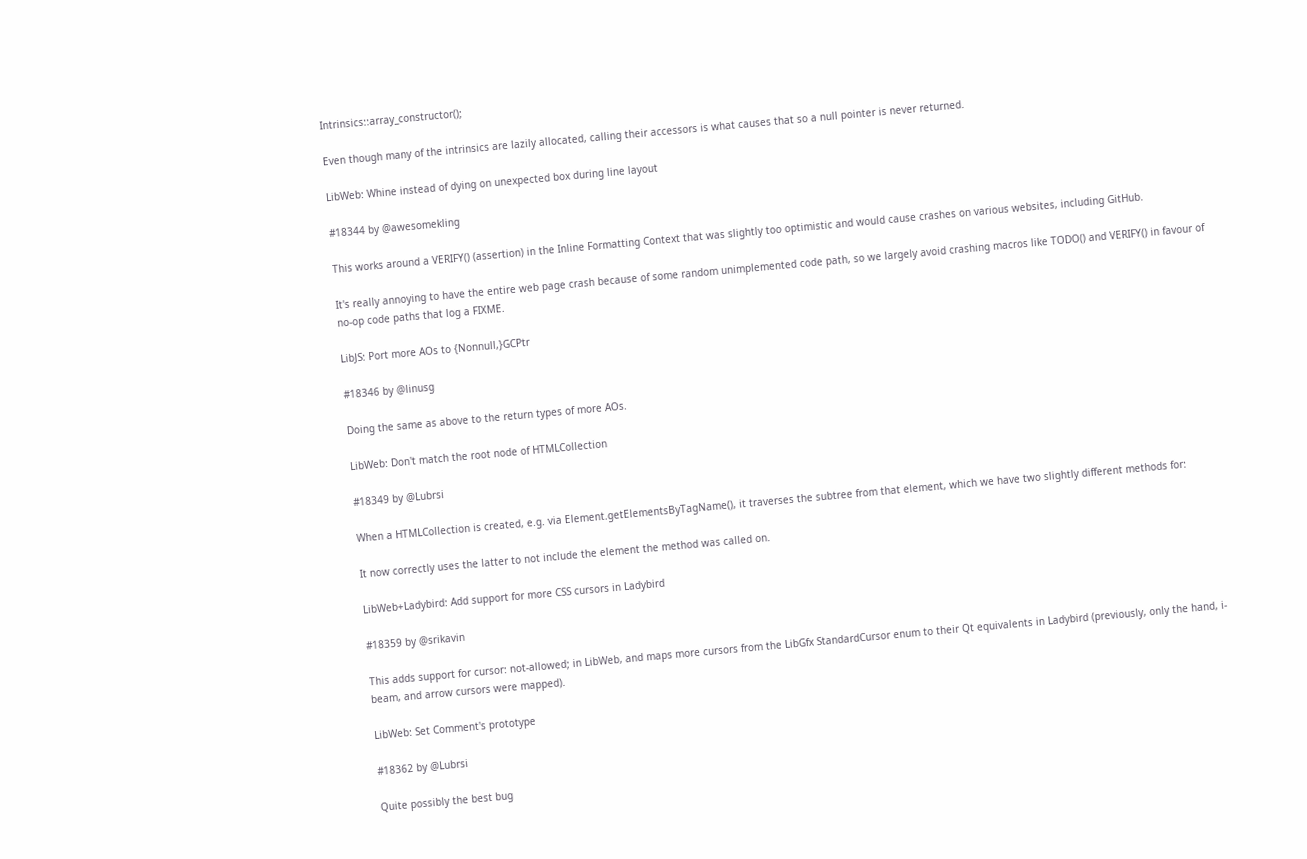Intrinsics::array_constructor();

Even though many of the intrinsics are lazily allocated, calling their accessors is what causes that so a null pointer is never returned.

LibWeb: Whine instead of dying on unexpected box during line layout

#18344 by @awesomekling

This works around a VERIFY() (assertion) in the Inline Formatting Context that was slightly too optimistic and would cause crashes on various websites, including GitHub.

It's really annoying to have the entire web page crash because of some random unimplemented code path, so we largely avoid crashing macros like TODO() and VERIFY() in favour of no-op code paths that log a FIXME.

LibJS: Port more AOs to {Nonnull,}GCPtr

#18346 by @linusg

Doing the same as above to the return types of more AOs.

LibWeb: Don't match the root node of HTMLCollection

#18349 by @Lubrsi

When a HTMLCollection is created, e.g. via Element.getElementsByTagName(), it traverses the subtree from that element, which we have two slightly different methods for:

It now correctly uses the latter to not include the element the method was called on.

LibWeb+Ladybird: Add support for more CSS cursors in Ladybird

#18359 by @srikavin

This adds support for cursor: not-allowed; in LibWeb, and maps more cursors from the LibGfx StandardCursor enum to their Qt equivalents in Ladybird (previously, only the hand, i-beam, and arrow cursors were mapped).

LibWeb: Set Comment's prototype

#18362 by @Lubrsi

Quite possibly the best bug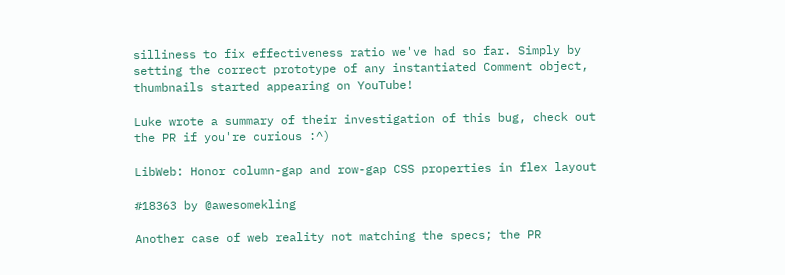silliness to fix effectiveness ratio we've had so far. Simply by setting the correct prototype of any instantiated Comment object, thumbnails started appearing on YouTube!

Luke wrote a summary of their investigation of this bug, check out the PR if you're curious :^)

LibWeb: Honor column-gap and row-gap CSS properties in flex layout

#18363 by @awesomekling

Another case of web reality not matching the specs; the PR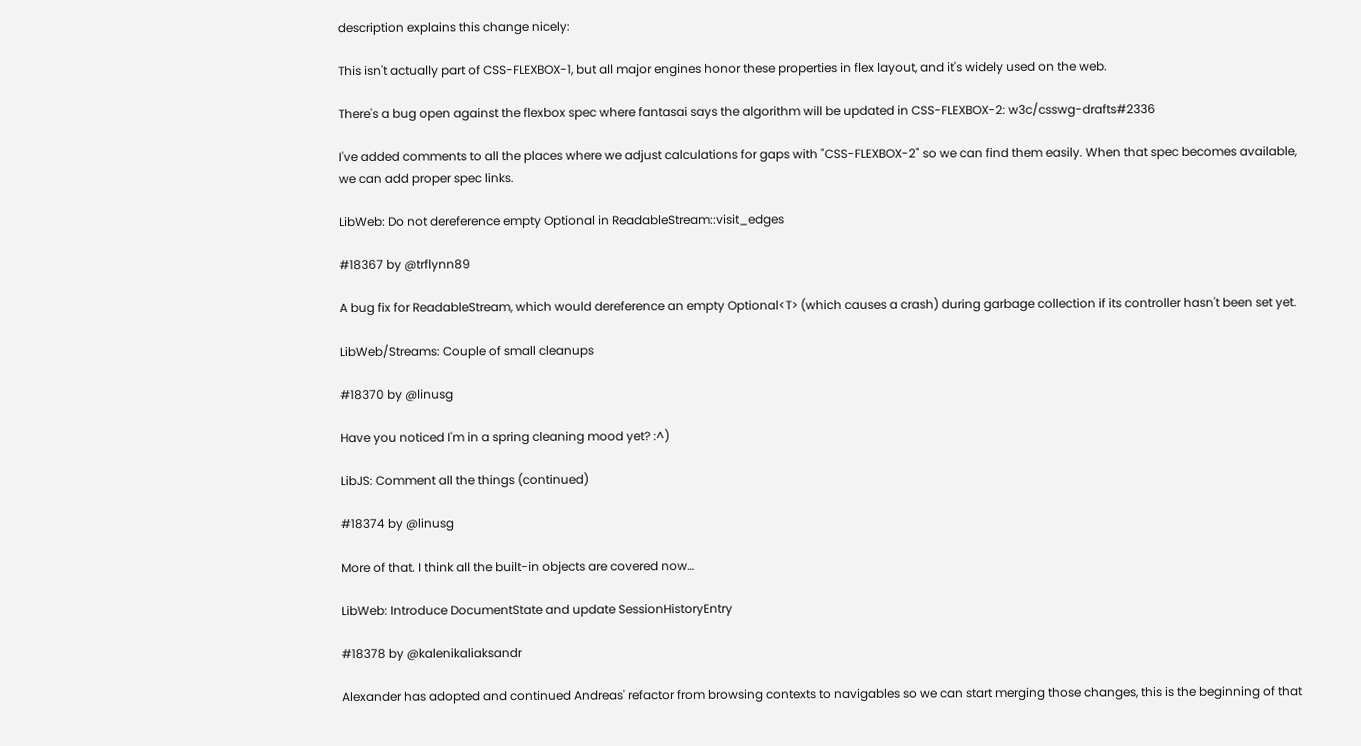description explains this change nicely:

This isn't actually part of CSS-FLEXBOX-1, but all major engines honor these properties in flex layout, and it's widely used on the web.

There's a bug open against the flexbox spec where fantasai says the algorithm will be updated in CSS-FLEXBOX-2: w3c/csswg-drafts#2336

I've added comments to all the places where we adjust calculations for gaps with "CSS-FLEXBOX-2" so we can find them easily. When that spec becomes available, we can add proper spec links.

LibWeb: Do not dereference empty Optional in ReadableStream::visit_edges

#18367 by @trflynn89

A bug fix for ReadableStream, which would dereference an empty Optional<T> (which causes a crash) during garbage collection if its controller hasn't been set yet.

LibWeb/Streams: Couple of small cleanups

#18370 by @linusg

Have you noticed I'm in a spring cleaning mood yet? :^)

LibJS: Comment all the things (continued)

#18374 by @linusg

More of that. I think all the built-in objects are covered now…

LibWeb: Introduce DocumentState and update SessionHistoryEntry

#18378 by @kalenikaliaksandr

Alexander has adopted and continued Andreas' refactor from browsing contexts to navigables so we can start merging those changes, this is the beginning of that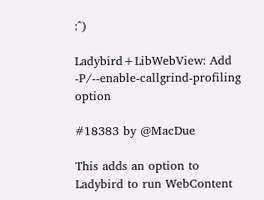:^)

Ladybird+LibWebView: Add -P/--enable-callgrind-profiling option

#18383 by @MacDue

This adds an option to Ladybird to run WebContent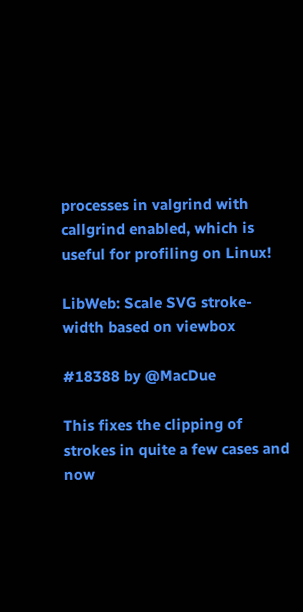processes in valgrind with callgrind enabled, which is useful for profiling on Linux!

LibWeb: Scale SVG stroke-width based on viewbox

#18388 by @MacDue

This fixes the clipping of strokes in quite a few cases and now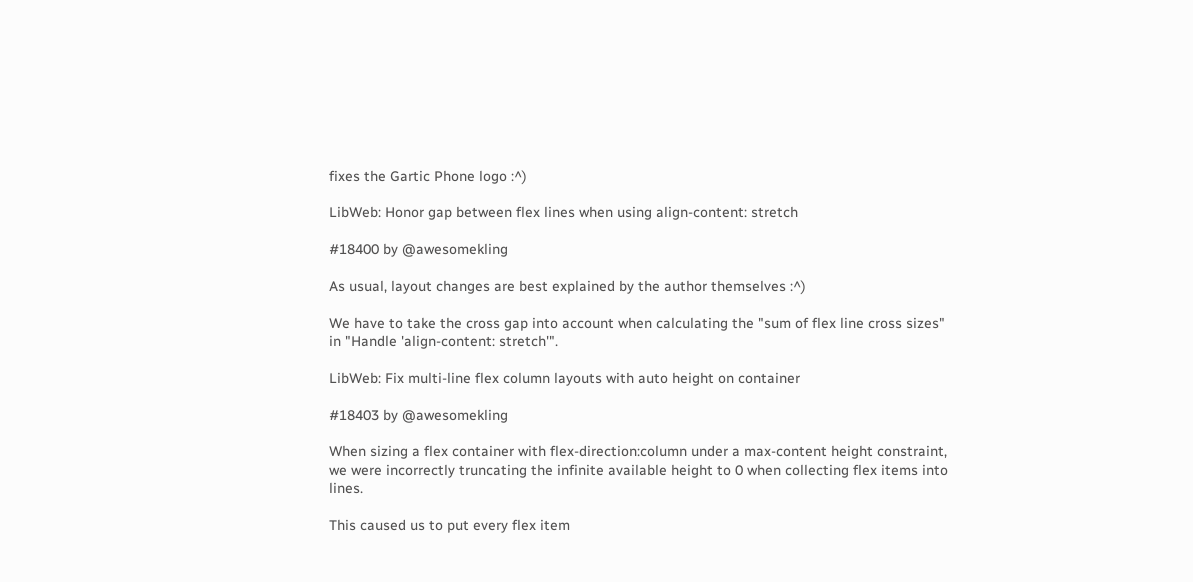fixes the Gartic Phone logo :^)

LibWeb: Honor gap between flex lines when using align-content: stretch

#18400 by @awesomekling

As usual, layout changes are best explained by the author themselves :^)

We have to take the cross gap into account when calculating the "sum of flex line cross sizes" in "Handle 'align-content: stretch'".

LibWeb: Fix multi-line flex column layouts with auto height on container

#18403 by @awesomekling

When sizing a flex container with flex-direction:column under a max-content height constraint, we were incorrectly truncating the infinite available height to 0 when collecting flex items into lines.

This caused us to put every flex item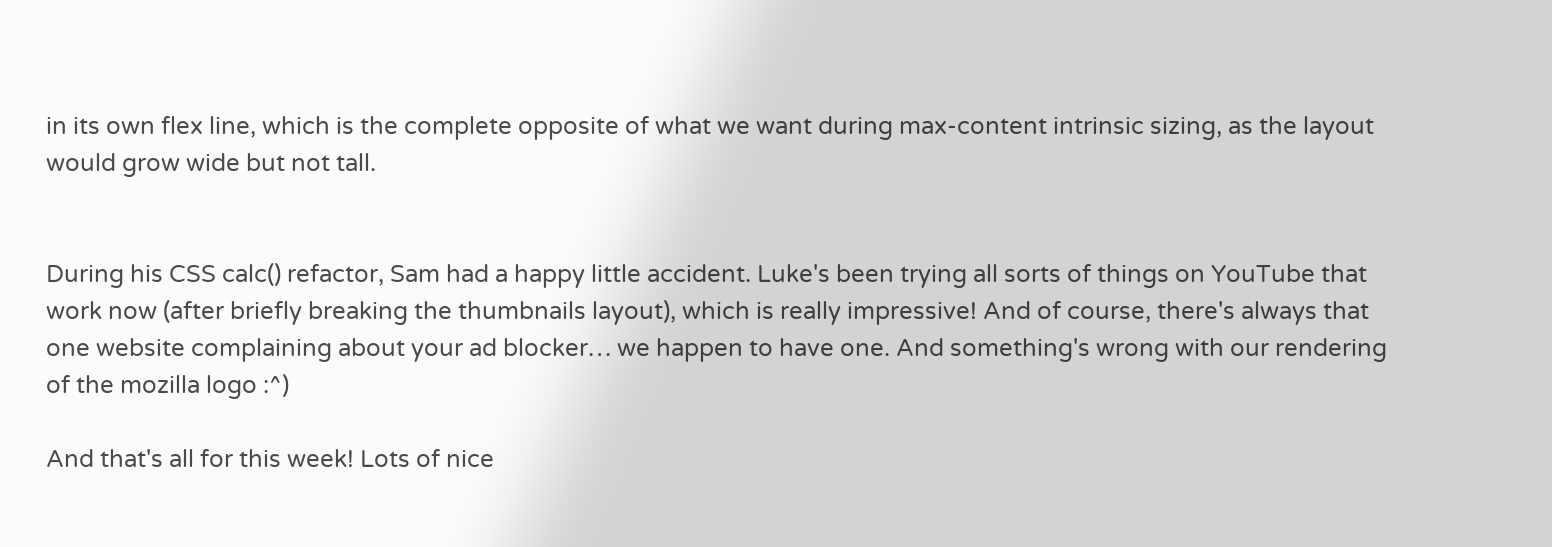in its own flex line, which is the complete opposite of what we want during max-content intrinsic sizing, as the layout would grow wide but not tall.


During his CSS calc() refactor, Sam had a happy little accident. Luke's been trying all sorts of things on YouTube that work now (after briefly breaking the thumbnails layout), which is really impressive! And of course, there's always that one website complaining about your ad blocker… we happen to have one. And something's wrong with our rendering of the mozilla logo :^)

And that's all for this week! Lots of nice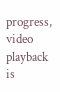progress, video playback is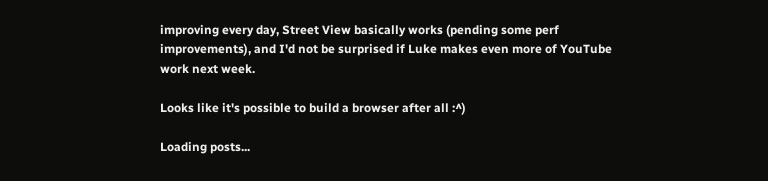improving every day, Street View basically works (pending some perf improvements), and I'd not be surprised if Luke makes even more of YouTube work next week.

Looks like it's possible to build a browser after all :^)

Loading posts...